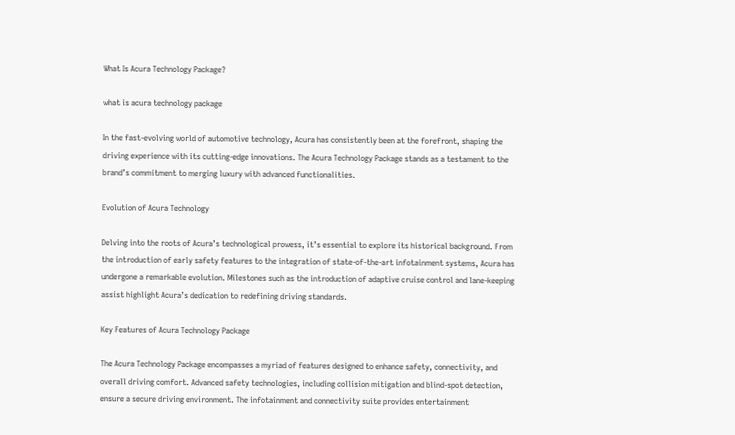What Is Acura Technology Package?

what is acura technology package

In the fast-evolving world of automotive technology, Acura has consistently been at the forefront, shaping the driving experience with its cutting-edge innovations. The Acura Technology Package stands as a testament to the brand’s commitment to merging luxury with advanced functionalities.

Evolution of Acura Technology

Delving into the roots of Acura’s technological prowess, it’s essential to explore its historical background. From the introduction of early safety features to the integration of state-of-the-art infotainment systems, Acura has undergone a remarkable evolution. Milestones such as the introduction of adaptive cruise control and lane-keeping assist highlight Acura’s dedication to redefining driving standards.

Key Features of Acura Technology Package

The Acura Technology Package encompasses a myriad of features designed to enhance safety, connectivity, and overall driving comfort. Advanced safety technologies, including collision mitigation and blind-spot detection, ensure a secure driving environment. The infotainment and connectivity suite provides entertainment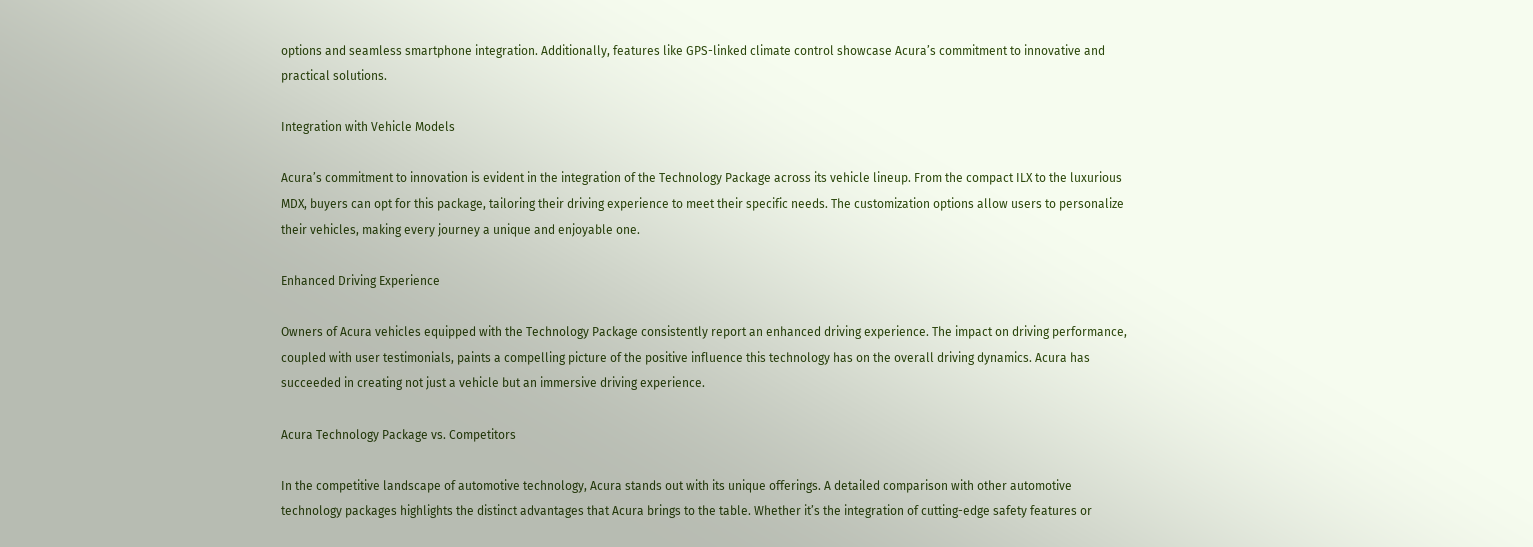options and seamless smartphone integration. Additionally, features like GPS-linked climate control showcase Acura’s commitment to innovative and practical solutions.

Integration with Vehicle Models

Acura’s commitment to innovation is evident in the integration of the Technology Package across its vehicle lineup. From the compact ILX to the luxurious MDX, buyers can opt for this package, tailoring their driving experience to meet their specific needs. The customization options allow users to personalize their vehicles, making every journey a unique and enjoyable one.

Enhanced Driving Experience

Owners of Acura vehicles equipped with the Technology Package consistently report an enhanced driving experience. The impact on driving performance, coupled with user testimonials, paints a compelling picture of the positive influence this technology has on the overall driving dynamics. Acura has succeeded in creating not just a vehicle but an immersive driving experience.

Acura Technology Package vs. Competitors

In the competitive landscape of automotive technology, Acura stands out with its unique offerings. A detailed comparison with other automotive technology packages highlights the distinct advantages that Acura brings to the table. Whether it’s the integration of cutting-edge safety features or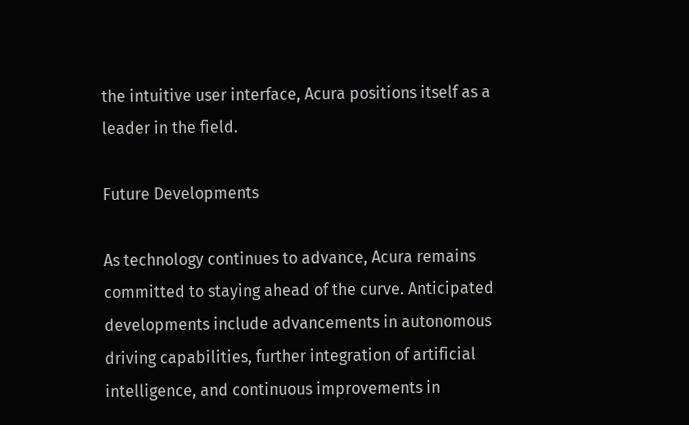the intuitive user interface, Acura positions itself as a leader in the field.

Future Developments

As technology continues to advance, Acura remains committed to staying ahead of the curve. Anticipated developments include advancements in autonomous driving capabilities, further integration of artificial intelligence, and continuous improvements in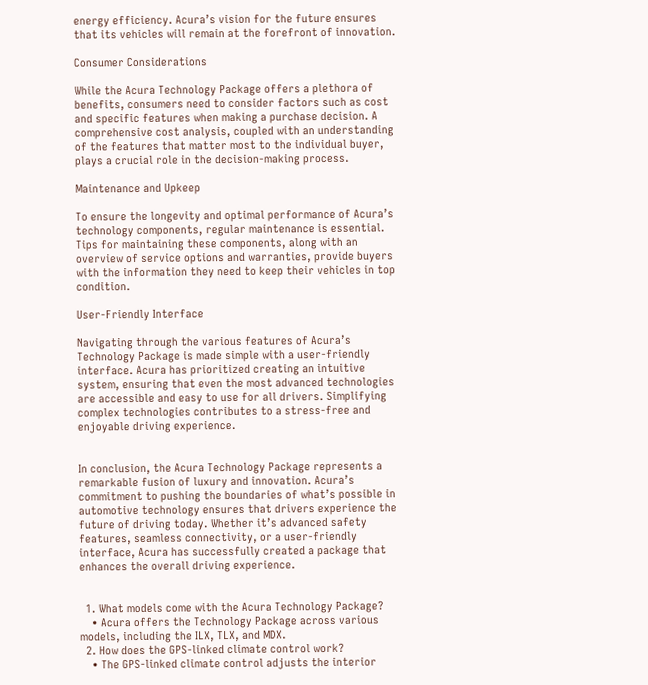energy efficiency. Acura’s vision for the future ensures that its vehicles will remain at the forefront of innovation.

Consumer Considerations

While the Acura Technology Package offers a plethora of benefits, consumers need to consider factors such as cost and specific features when making a purchase decision. A comprehensive cost analysis, coupled with an understanding of the features that matter most to the individual buyer, plays a crucial role in the decision-making process.

Maintenance and Upkeep

To ensure the longevity and optimal performance of Acura’s technology components, regular maintenance is essential. Tips for maintaining these components, along with an overview of service options and warranties, provide buyers with the information they need to keep their vehicles in top condition.

User-Friendly Interface

Navigating through the various features of Acura’s Technology Package is made simple with a user-friendly interface. Acura has prioritized creating an intuitive system, ensuring that even the most advanced technologies are accessible and easy to use for all drivers. Simplifying complex technologies contributes to a stress-free and enjoyable driving experience.


In conclusion, the Acura Technology Package represents a remarkable fusion of luxury and innovation. Acura’s commitment to pushing the boundaries of what’s possible in automotive technology ensures that drivers experience the future of driving today. Whether it’s advanced safety features, seamless connectivity, or a user-friendly interface, Acura has successfully created a package that enhances the overall driving experience.


  1. What models come with the Acura Technology Package?
    • Acura offers the Technology Package across various models, including the ILX, TLX, and MDX.
  2. How does the GPS-linked climate control work?
    • The GPS-linked climate control adjusts the interior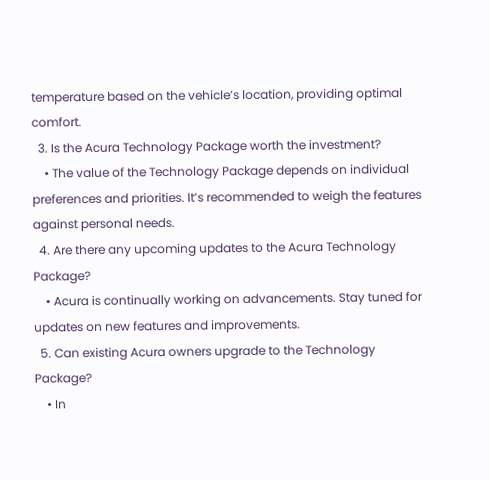temperature based on the vehicle’s location, providing optimal comfort.
  3. Is the Acura Technology Package worth the investment?
    • The value of the Technology Package depends on individual preferences and priorities. It’s recommended to weigh the features against personal needs.
  4. Are there any upcoming updates to the Acura Technology Package?
    • Acura is continually working on advancements. Stay tuned for updates on new features and improvements.
  5. Can existing Acura owners upgrade to the Technology Package?
    • In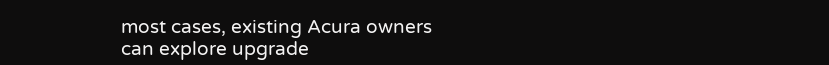most cases, existing Acura owners can explore upgrade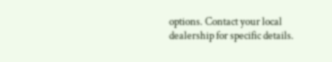options. Contact your local dealership for specific details.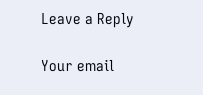Leave a Reply

Your email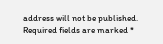address will not be published. Required fields are marked *